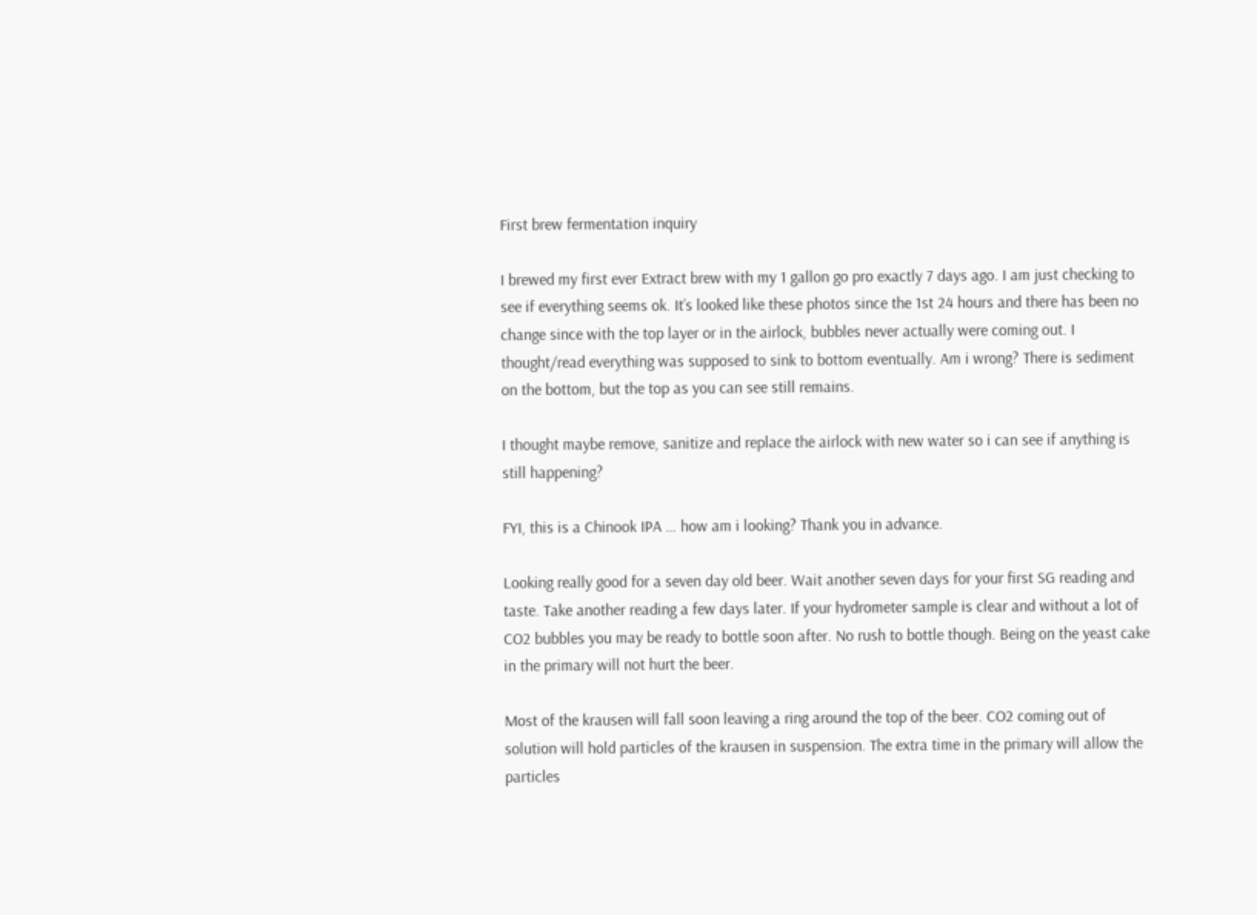First brew fermentation inquiry

I brewed my first ever Extract brew with my 1 gallon go pro exactly 7 days ago. I am just checking to see if everything seems ok. It’s looked like these photos since the 1st 24 hours and there has been no change since with the top layer or in the airlock, bubbles never actually were coming out. I thought/read everything was supposed to sink to bottom eventually. Am i wrong? There is sediment on the bottom, but the top as you can see still remains.

I thought maybe remove, sanitize and replace the airlock with new water so i can see if anything is still happening?

FYI, this is a Chinook IPA … how am i looking? Thank you in advance.

Looking really good for a seven day old beer. Wait another seven days for your first SG reading and taste. Take another reading a few days later. If your hydrometer sample is clear and without a lot of CO2 bubbles you may be ready to bottle soon after. No rush to bottle though. Being on the yeast cake in the primary will not hurt the beer.

Most of the krausen will fall soon leaving a ring around the top of the beer. CO2 coming out of solution will hold particles of the krausen in suspension. The extra time in the primary will allow the particles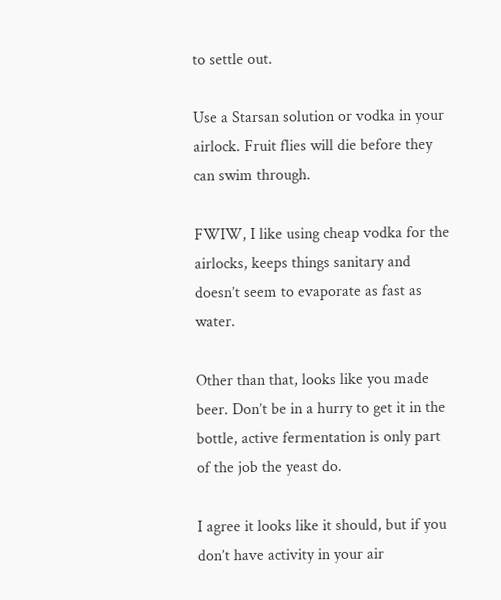to settle out.

Use a Starsan solution or vodka in your airlock. Fruit flies will die before they can swim through.

FWIW, I like using cheap vodka for the airlocks, keeps things sanitary and doesn’t seem to evaporate as fast as water.

Other than that, looks like you made beer. Don’t be in a hurry to get it in the bottle, active fermentation is only part of the job the yeast do.

I agree it looks like it should, but if you don’t have activity in your air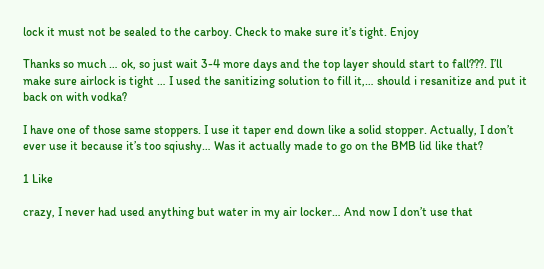lock it must not be sealed to the carboy. Check to make sure it’s tight. Enjoy

Thanks so much … ok, so just wait 3-4 more days and the top layer should start to fall???. I’ll make sure airlock is tight … I used the sanitizing solution to fill it,… should i resanitize and put it back on with vodka?

I have one of those same stoppers. I use it taper end down like a solid stopper. Actually, I don’t ever use it because it’s too sqiushy… Was it actually made to go on the BMB lid like that?

1 Like

crazy, I never had used anything but water in my air locker… And now I don’t use that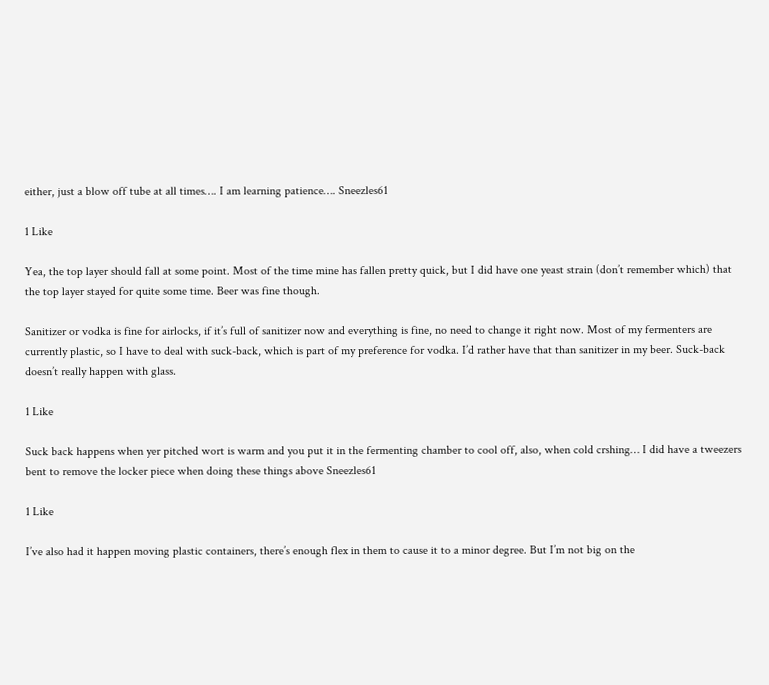either, just a blow off tube at all times…. I am learning patience…. Sneezles61

1 Like

Yea, the top layer should fall at some point. Most of the time mine has fallen pretty quick, but I did have one yeast strain (don’t remember which) that the top layer stayed for quite some time. Beer was fine though.

Sanitizer or vodka is fine for airlocks, if it’s full of sanitizer now and everything is fine, no need to change it right now. Most of my fermenters are currently plastic, so I have to deal with suck-back, which is part of my preference for vodka. I’d rather have that than sanitizer in my beer. Suck-back doesn’t really happen with glass.

1 Like

Suck back happens when yer pitched wort is warm and you put it in the fermenting chamber to cool off, also, when cold crshing… I did have a tweezers bent to remove the locker piece when doing these things above Sneezles61

1 Like

I’ve also had it happen moving plastic containers, there’s enough flex in them to cause it to a minor degree. But I’m not big on the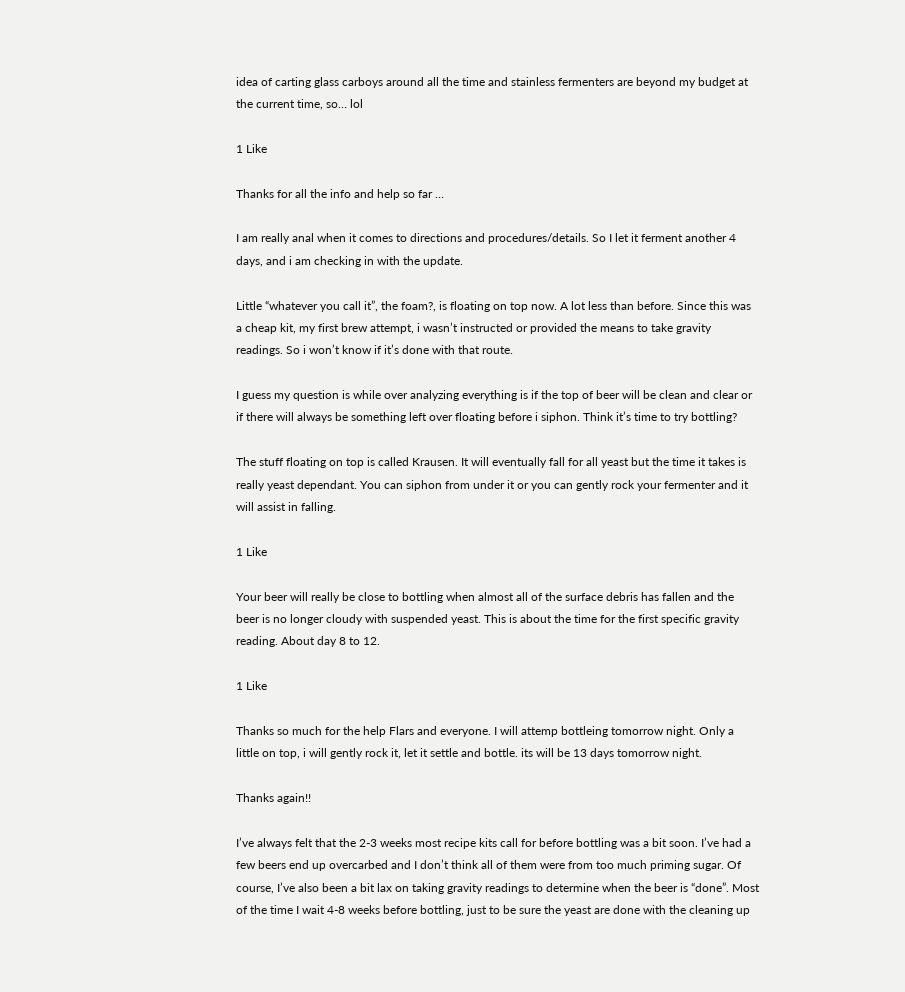idea of carting glass carboys around all the time and stainless fermenters are beyond my budget at the current time, so… lol

1 Like

Thanks for all the info and help so far …

I am really anal when it comes to directions and procedures/details. So I let it ferment another 4 days, and i am checking in with the update.

Little “whatever you call it”, the foam?, is floating on top now. A lot less than before. Since this was a cheap kit, my first brew attempt, i wasn’t instructed or provided the means to take gravity readings. So i won’t know if it’s done with that route.

I guess my question is while over analyzing everything is if the top of beer will be clean and clear or if there will always be something left over floating before i siphon. Think it’s time to try bottling?

The stuff floating on top is called Krausen. It will eventually fall for all yeast but the time it takes is really yeast dependant. You can siphon from under it or you can gently rock your fermenter and it will assist in falling.

1 Like

Your beer will really be close to bottling when almost all of the surface debris has fallen and the beer is no longer cloudy with suspended yeast. This is about the time for the first specific gravity reading. About day 8 to 12.

1 Like

Thanks so much for the help Flars and everyone. I will attemp bottleing tomorrow night. Only a little on top, i will gently rock it, let it settle and bottle. its will be 13 days tomorrow night.

Thanks again!!

I’ve always felt that the 2-3 weeks most recipe kits call for before bottling was a bit soon. I’ve had a few beers end up overcarbed and I don’t think all of them were from too much priming sugar. Of course, I’ve also been a bit lax on taking gravity readings to determine when the beer is “done”. Most of the time I wait 4-8 weeks before bottling, just to be sure the yeast are done with the cleaning up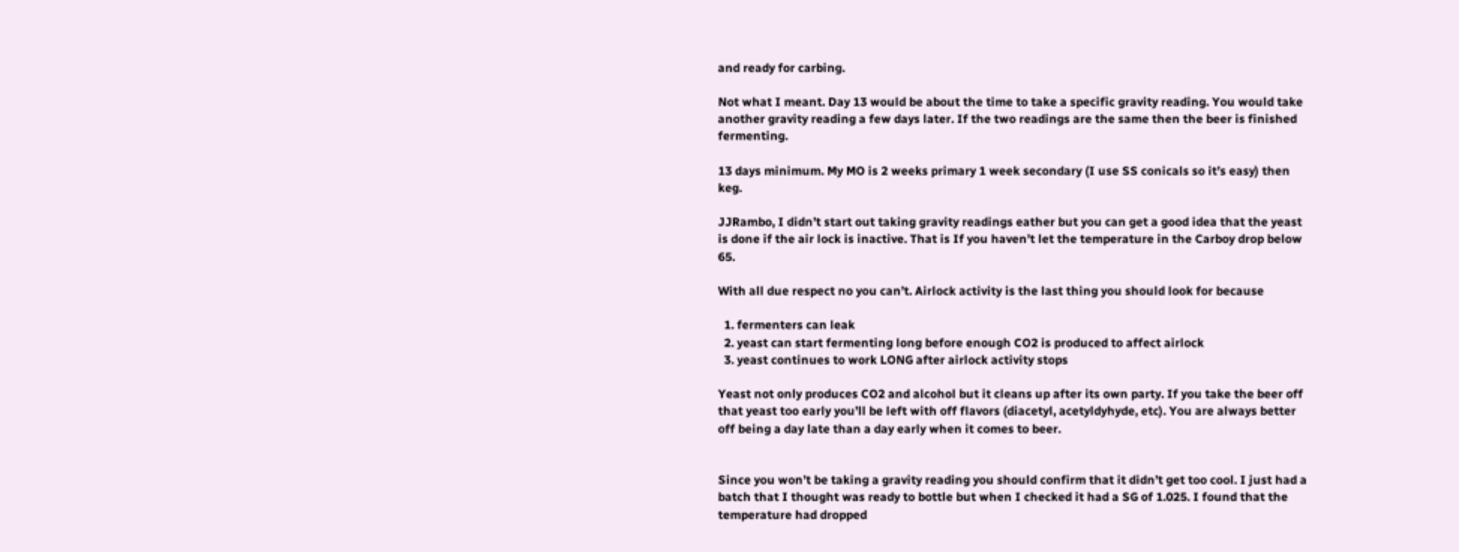and ready for carbing.

Not what I meant. Day 13 would be about the time to take a specific gravity reading. You would take another gravity reading a few days later. If the two readings are the same then the beer is finished fermenting.

13 days minimum. My MO is 2 weeks primary 1 week secondary (I use SS conicals so it’s easy) then keg.

JJRambo, I didn’t start out taking gravity readings eather but you can get a good idea that the yeast is done if the air lock is inactive. That is If you haven’t let the temperature in the Carboy drop below 65.

With all due respect no you can’t. Airlock activity is the last thing you should look for because

  1. fermenters can leak
  2. yeast can start fermenting long before enough CO2 is produced to affect airlock
  3. yeast continues to work LONG after airlock activity stops

Yeast not only produces CO2 and alcohol but it cleans up after its own party. If you take the beer off that yeast too early you’ll be left with off flavors (diacetyl, acetyldyhyde, etc). You are always better off being a day late than a day early when it comes to beer.


Since you won’t be taking a gravity reading you should confirm that it didn’t get too cool. I just had a batch that I thought was ready to bottle but when I checked it had a SG of 1.025. I found that the temperature had dropped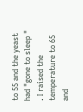to 55 and the yeast had "gone to sleep " . I raised the temperature to 65 and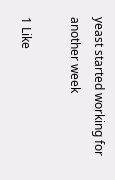yeast started working for another week

1 Like